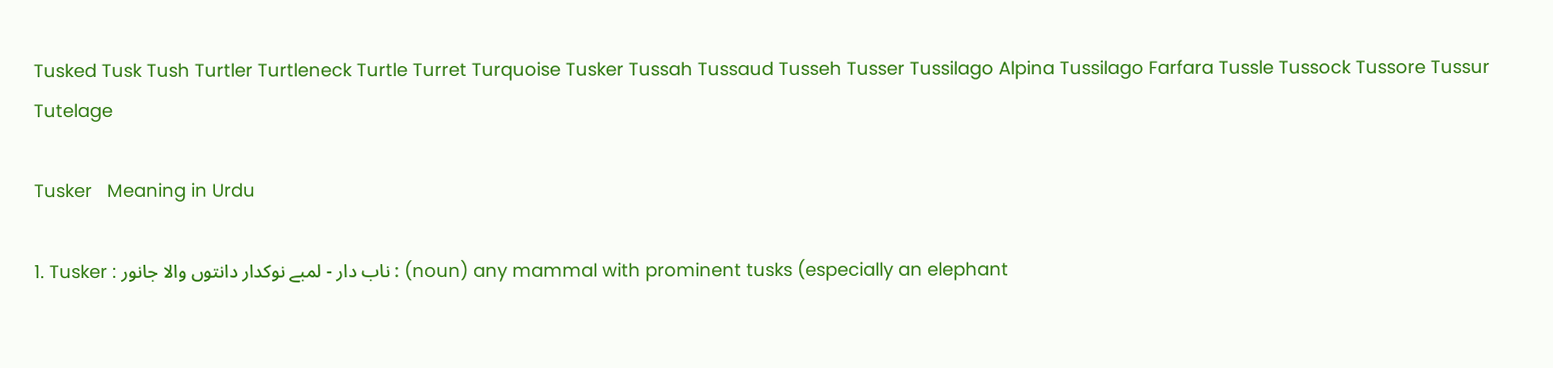Tusked Tusk Tush Turtler Turtleneck Turtle Turret Turquoise Tusker Tussah Tussaud Tusseh Tusser Tussilago Alpina Tussilago Farfara Tussle Tussock Tussore Tussur Tutelage

Tusker   Meaning in Urdu

1. Tusker : ناب دار - لمبے نوکدار دانتوں والا جانور : (noun) any mammal with prominent tusks (especially an elephant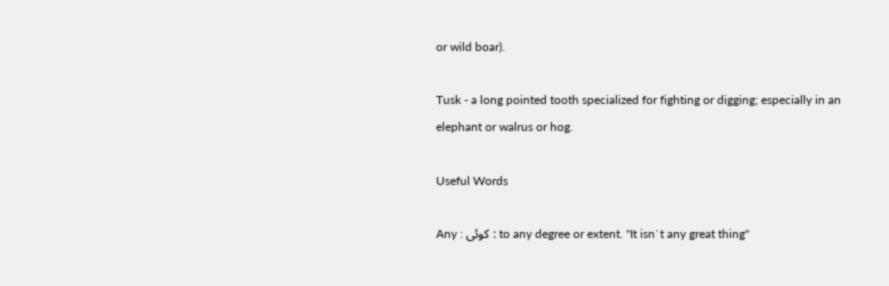or wild boar).

Tusk - a long pointed tooth specialized for fighting or digging; especially in an elephant or walrus or hog.

Useful Words

Any : کوئی : to any degree or extent. "It isn`t any great thing"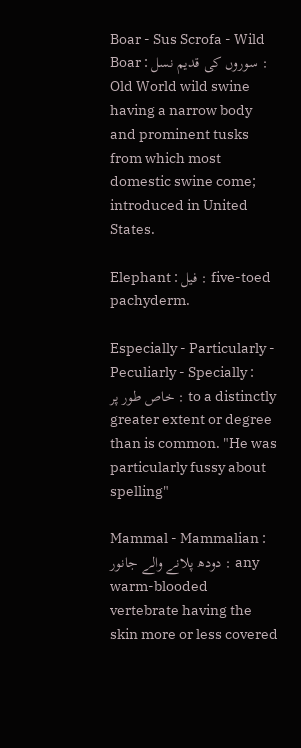Boar - Sus Scrofa - Wild Boar : سوروں کی قدیم نسل : Old World wild swine having a narrow body and prominent tusks from which most domestic swine come; introduced in United States.

Elephant : فیل : five-toed pachyderm.

Especially - Particularly - Peculiarly - Specially : خاص طور پر : to a distinctly greater extent or degree than is common. "He was particularly fussy about spelling"

Mammal - Mammalian : دودھ پلانے والے جانور : any warm-blooded vertebrate having the skin more or less covered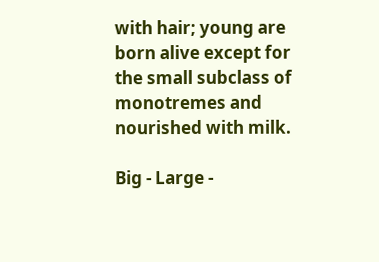with hair; young are born alive except for the small subclass of monotremes and nourished with milk.

Big - Large -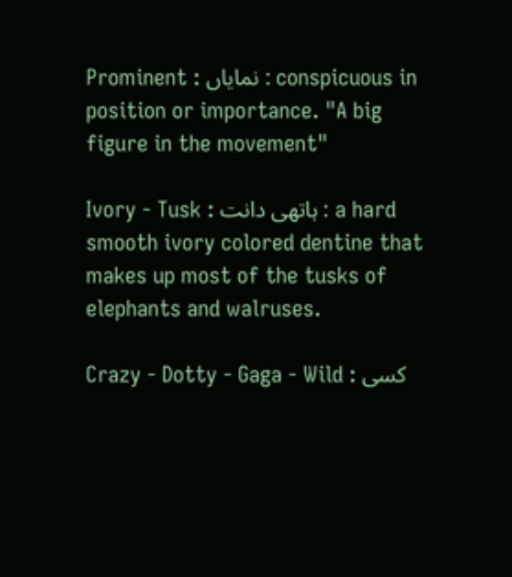Prominent : نمایاں : conspicuous in position or importance. "A big figure in the movement"

Ivory - Tusk : ہاتھی دانت : a hard smooth ivory colored dentine that makes up most of the tusks of elephants and walruses.

Crazy - Dotty - Gaga - Wild : کسی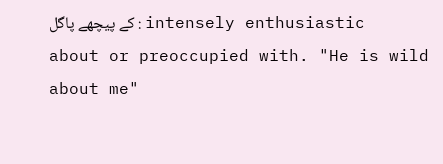کے پیچھے پاگل : intensely enthusiastic about or preoccupied with. "He is wild about me"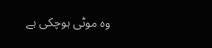وہ موٹی ہوچکی ہے